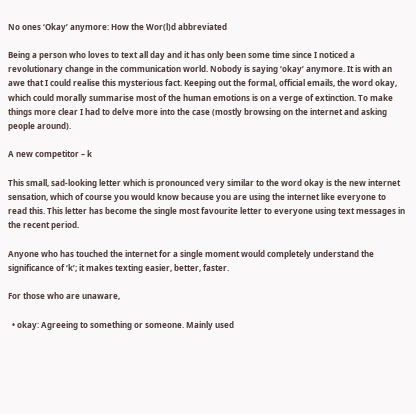No ones ‘Okay’ anymore: How the Wor(l)d abbreviated

Being a person who loves to text all day and it has only been some time since I noticed a revolutionary change in the communication world. Nobody is saying ‘okay’ anymore. It is with an awe that I could realise this mysterious fact. Keeping out the formal, official emails, the word okay, which could morally summarise most of the human emotions is on a verge of extinction. To make things more clear I had to delve more into the case (mostly browsing on the internet and asking people around).

A new competitor – k

This small, sad-looking letter which is pronounced very similar to the word okay is the new internet sensation, which of course you would know because you are using the internet like everyone to read this. This letter has become the single most favourite letter to everyone using text messages in the recent period.

Anyone who has touched the internet for a single moment would completely understand the significance of ‘k’; it makes texting easier, better, faster.

For those who are unaware,

  • okay: Agreeing to something or someone. Mainly used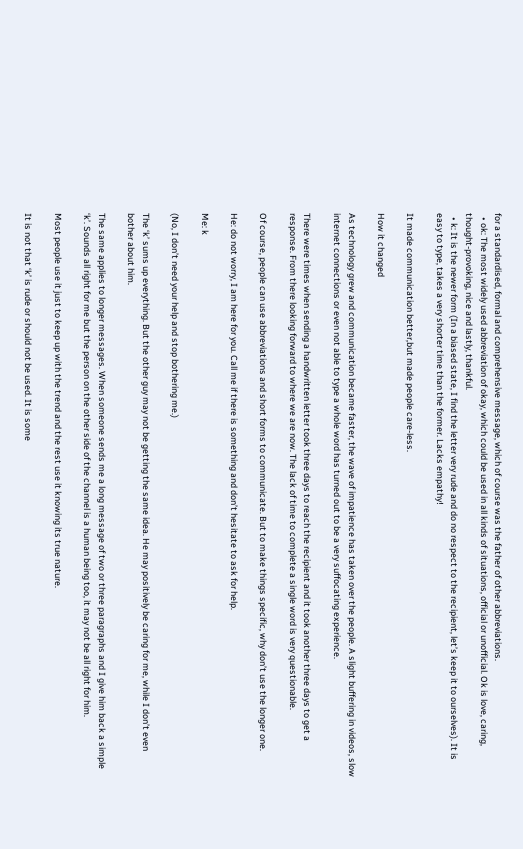for a standardised, formal and comprehensive message, which of course was the father of other abbreviations.
  • ok: The most widely used abbreviation of okay, which could be used in all kinds of situations, official or unofficial. Ok is love, caring, thought-provoking, nice and lastly, thankful.
  • k: It is the newer form (In a biased state, I find the letter very rude and do no respect to the recipient, let’s keep it to ourselves). It is easy to type, takes a very shorter time than the former. Lacks empathy!

It made communication better,but made people care-less.

How it changed

As technology grew and communication became faster, the wave of impatience has taken over the people. A slight buffering in videos, slow internet connections or even not able to type a whole word has turned out to be a very suffocating experience.

There were times when sending a handwritten letter took three days to reach the recipient and it took another three days to get a response. From there looking forward to where we are now. The lack of time to complete a single word is very questionable.

Of course, people can use abbreviations and short forms to communicate. But to make things specific, why don’t use the longer one.

He: do not worry, I am here for you. Call me if there is something and don’t hesitate to ask for help.

Me: k

(No, I don’t need your help and stop bothering me.)

The ‘k’ sums up everything. But the other guy may not be getting the same idea. He may positively be caring for me, while I don’t even bother about him.

The same applies to longer messages. When someone sends me a long message of two or three paragraphs and I give him back a simple ‘k’. Sounds all right for me but the person on the other side of the channel is a human being too, it may not be all right for him.

Most people use it just to keep up with the trend and the rest use it knowing its true nature.

It is not that ‘k’ is rude or should not be used. It is some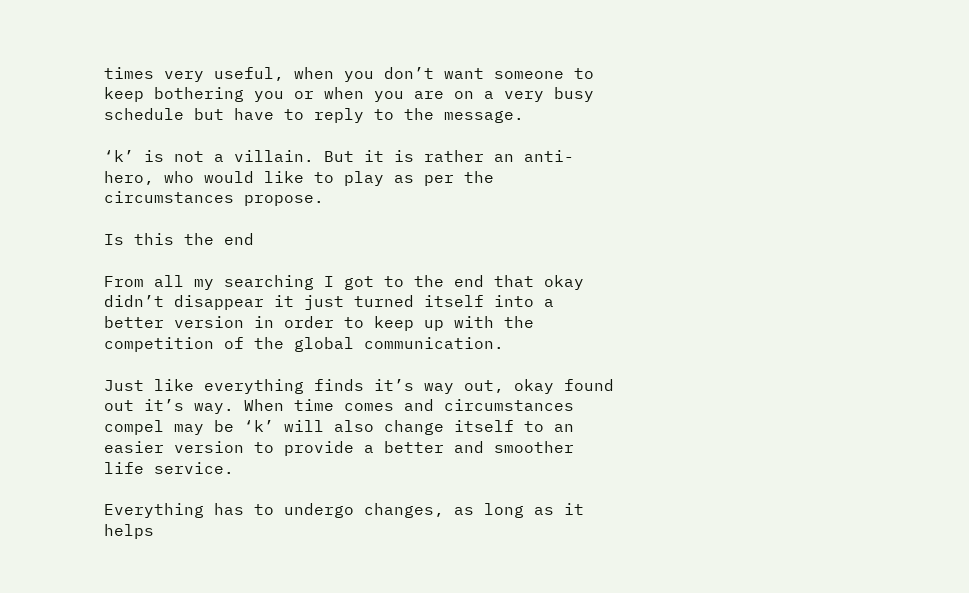times very useful, when you don’t want someone to keep bothering you or when you are on a very busy schedule but have to reply to the message.

‘k’ is not a villain. But it is rather an anti-hero, who would like to play as per the circumstances propose.

Is this the end

From all my searching I got to the end that okay didn’t disappear it just turned itself into a better version in order to keep up with the competition of the global communication.

Just like everything finds it’s way out, okay found out it’s way. When time comes and circumstances compel may be ‘k’ will also change itself to an easier version to provide a better and smoother life service.

Everything has to undergo changes, as long as it helps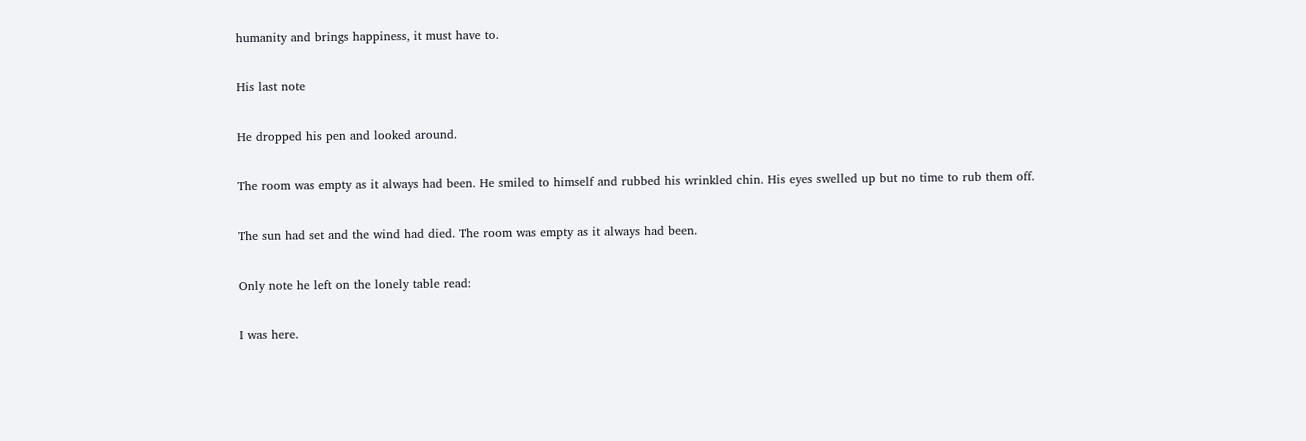humanity and brings happiness, it must have to.

His last note

He dropped his pen and looked around.

The room was empty as it always had been. He smiled to himself and rubbed his wrinkled chin. His eyes swelled up but no time to rub them off.

The sun had set and the wind had died. The room was empty as it always had been.

Only note he left on the lonely table read:

I was here.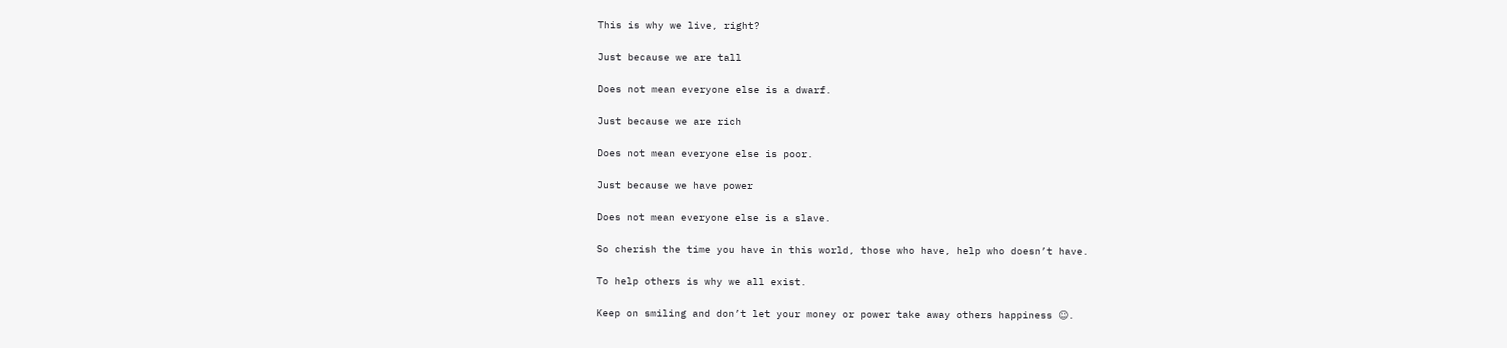This is why we live, right?

Just because we are tall

Does not mean everyone else is a dwarf.

Just because we are rich

Does not mean everyone else is poor.

Just because we have power

Does not mean everyone else is a slave.

So cherish the time you have in this world, those who have, help who doesn’t have.

To help others is why we all exist.

Keep on smiling and don’t let your money or power take away others happiness ☺.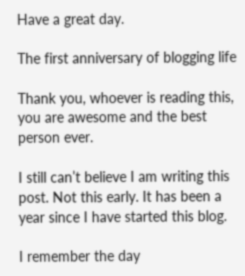Have a great day.

The first anniversary of blogging life

Thank you, whoever is reading this, you are awesome and the best person ever.

I still can’t believe I am writing this post. Not this early. It has been a year since I have started this blog.

I remember the day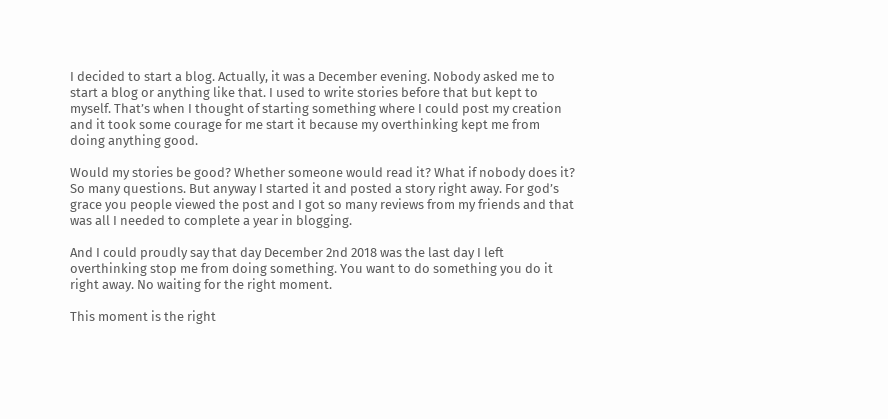I decided to start a blog. Actually, it was a December evening. Nobody asked me to start a blog or anything like that. I used to write stories before that but kept to myself. That’s when I thought of starting something where I could post my creation and it took some courage for me start it because my overthinking kept me from doing anything good.

Would my stories be good? Whether someone would read it? What if nobody does it? So many questions. But anyway I started it and posted a story right away. For god’s grace you people viewed the post and I got so many reviews from my friends and that was all I needed to complete a year in blogging.

And I could proudly say that day December 2nd 2018 was the last day I left overthinking stop me from doing something. You want to do something you do it right away. No waiting for the right moment.

This moment is the right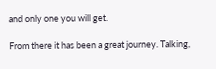and only one you will get.

From there it has been a great journey. Talking,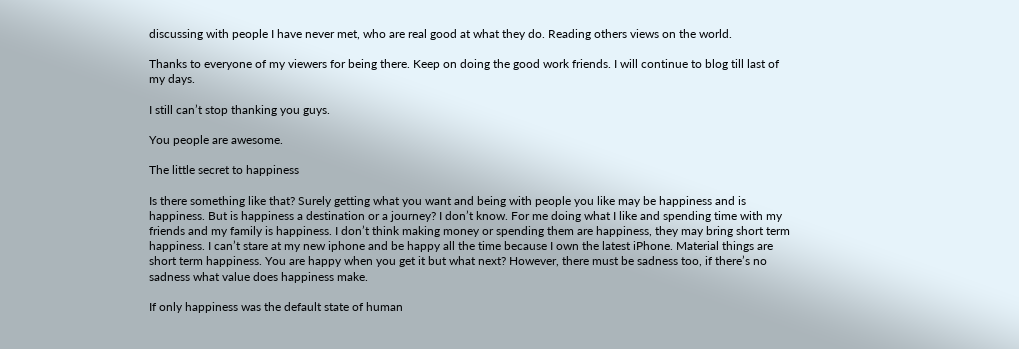discussing with people I have never met, who are real good at what they do. Reading others views on the world.

Thanks to everyone of my viewers for being there. Keep on doing the good work friends. I will continue to blog till last of my days.

I still can’t stop thanking you guys.

You people are awesome.

The little secret to happiness

Is there something like that? Surely getting what you want and being with people you like may be happiness and is happiness. But is happiness a destination or a journey? I don’t know. For me doing what I like and spending time with my friends and my family is happiness. I don’t think making money or spending them are happiness, they may bring short term happiness. I can’t stare at my new iphone and be happy all the time because I own the latest iPhone. Material things are short term happiness. You are happy when you get it but what next? However, there must be sadness too, if there’s no sadness what value does happiness make.

If only happiness was the default state of human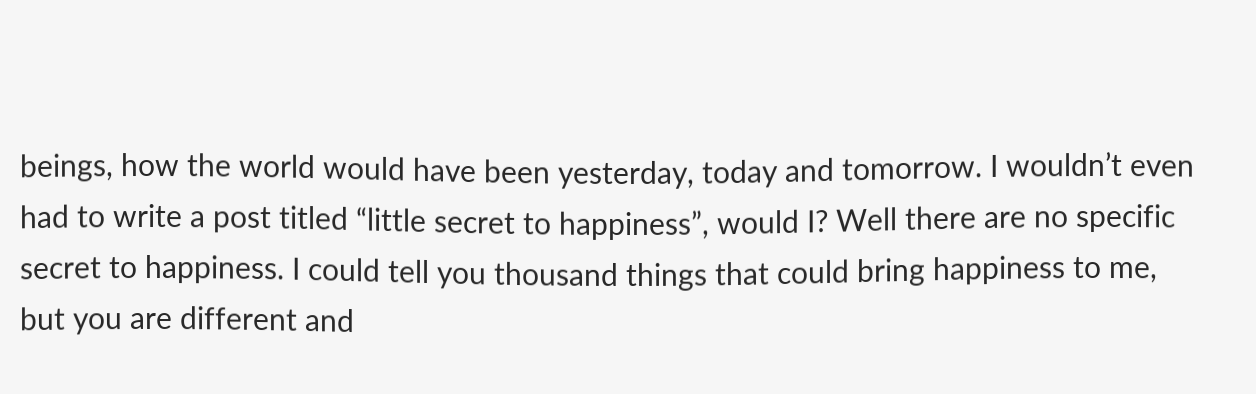beings, how the world would have been yesterday, today and tomorrow. I wouldn’t even had to write a post titled “little secret to happiness”, would I? Well there are no specific secret to happiness. I could tell you thousand things that could bring happiness to me, but you are different and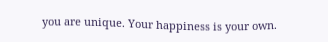you are unique. Your happiness is your own.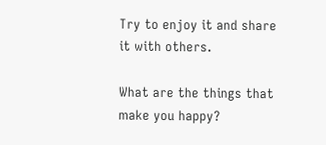Try to enjoy it and share it with others.

What are the things that make you happy?